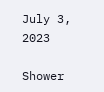July 3, 2023

Shower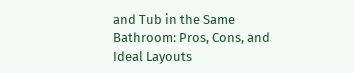and Tub in the Same Bathroom: Pros, Cons, and Ideal Layouts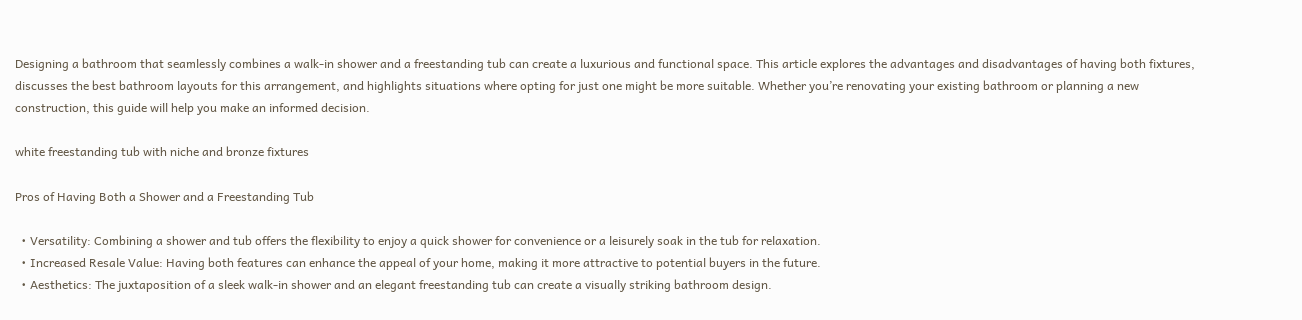Designing a bathroom that seamlessly combines a walk-in shower and a freestanding tub can create a luxurious and functional space. This article explores the advantages and disadvantages of having both fixtures, discusses the best bathroom layouts for this arrangement, and highlights situations where opting for just one might be more suitable. Whether you’re renovating your existing bathroom or planning a new construction, this guide will help you make an informed decision.

white freestanding tub with niche and bronze fixtures

Pros of Having Both a Shower and a Freestanding Tub

  • Versatility: Combining a shower and tub offers the flexibility to enjoy a quick shower for convenience or a leisurely soak in the tub for relaxation.
  • Increased Resale Value: Having both features can enhance the appeal of your home, making it more attractive to potential buyers in the future.
  • Aesthetics: The juxtaposition of a sleek walk-in shower and an elegant freestanding tub can create a visually striking bathroom design.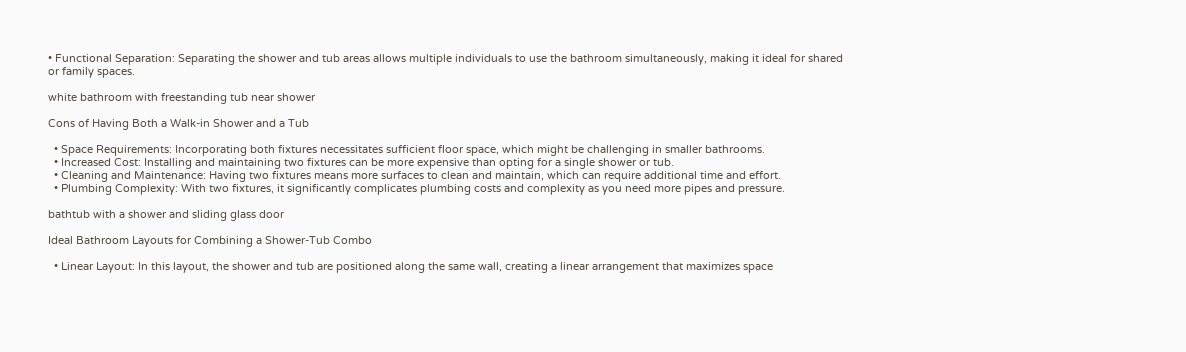• Functional Separation: Separating the shower and tub areas allows multiple individuals to use the bathroom simultaneously, making it ideal for shared or family spaces.

white bathroom with freestanding tub near shower

Cons of Having Both a Walk-in Shower and a Tub

  • Space Requirements: Incorporating both fixtures necessitates sufficient floor space, which might be challenging in smaller bathrooms.
  • Increased Cost: Installing and maintaining two fixtures can be more expensive than opting for a single shower or tub.
  • Cleaning and Maintenance: Having two fixtures means more surfaces to clean and maintain, which can require additional time and effort.
  • Plumbing Complexity: With two fixtures, it significantly complicates plumbing costs and complexity as you need more pipes and pressure.

bathtub with a shower and sliding glass door

Ideal Bathroom Layouts for Combining a Shower-Tub Combo

  • Linear Layout: In this layout, the shower and tub are positioned along the same wall, creating a linear arrangement that maximizes space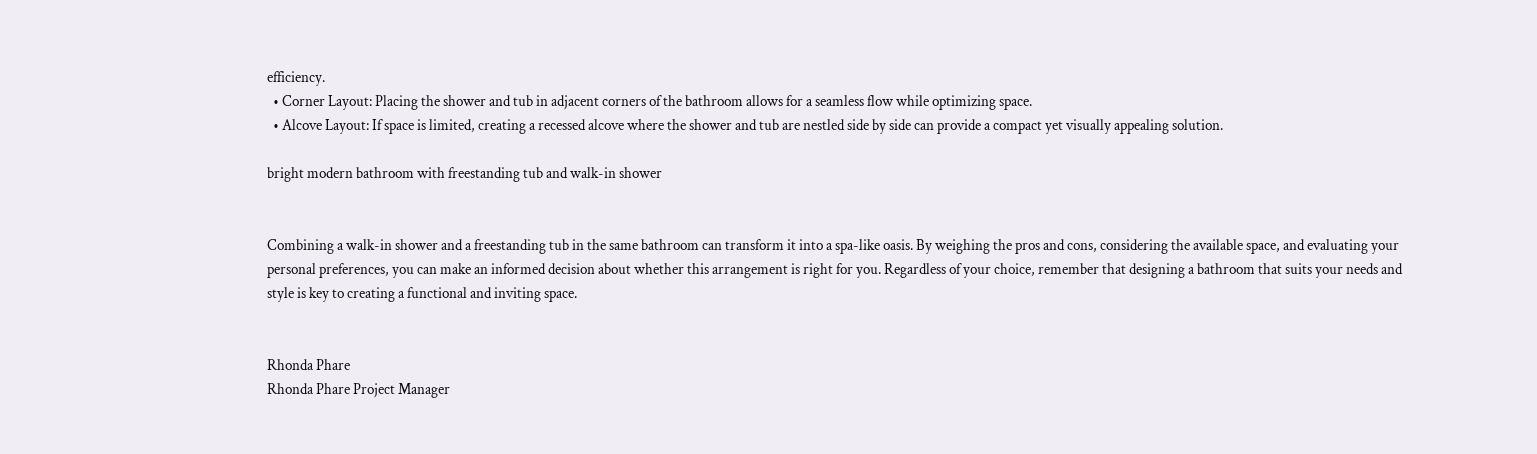efficiency.
  • Corner Layout: Placing the shower and tub in adjacent corners of the bathroom allows for a seamless flow while optimizing space.
  • Alcove Layout: If space is limited, creating a recessed alcove where the shower and tub are nestled side by side can provide a compact yet visually appealing solution.

bright modern bathroom with freestanding tub and walk-in shower


Combining a walk-in shower and a freestanding tub in the same bathroom can transform it into a spa-like oasis. By weighing the pros and cons, considering the available space, and evaluating your personal preferences, you can make an informed decision about whether this arrangement is right for you. Regardless of your choice, remember that designing a bathroom that suits your needs and style is key to creating a functional and inviting space.


Rhonda Phare
Rhonda Phare Project Manager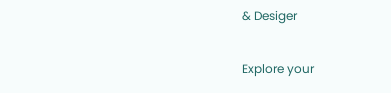& Desiger

Explore your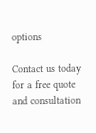options

Contact us today for a free quote and consultation